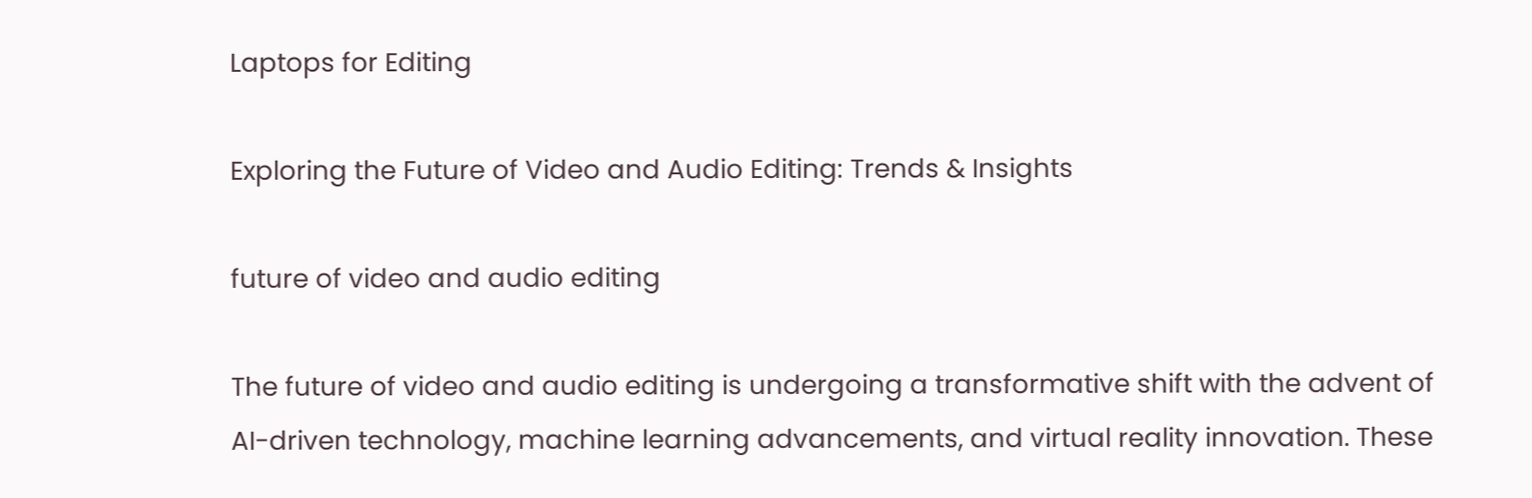Laptops for Editing

Exploring the Future of Video and Audio Editing: Trends & Insights

future of video and audio editing

The future of video and audio editing is undergoing a transformative shift with the advent of AI-driven technology, machine learning advancements, and virtual reality innovation. These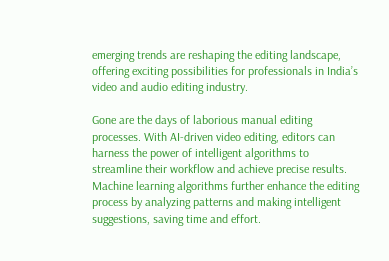emerging trends are reshaping the editing landscape, offering exciting possibilities for professionals in India’s video and audio editing industry.

Gone are the days of laborious manual editing processes. With AI-driven video editing, editors can harness the power of intelligent algorithms to streamline their workflow and achieve precise results. Machine learning algorithms further enhance the editing process by analyzing patterns and making intelligent suggestions, saving time and effort.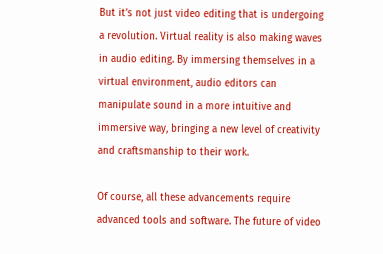But it’s not just video editing that is undergoing a revolution. Virtual reality is also making waves in audio editing. By immersing themselves in a virtual environment, audio editors can manipulate sound in a more intuitive and immersive way, bringing a new level of creativity and craftsmanship to their work.

Of course, all these advancements require advanced tools and software. The future of video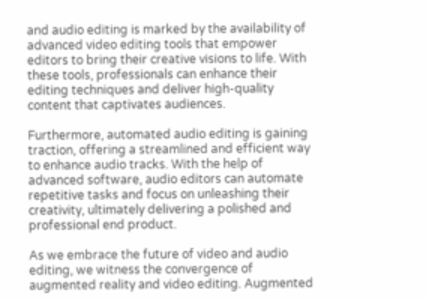and audio editing is marked by the availability of advanced video editing tools that empower editors to bring their creative visions to life. With these tools, professionals can enhance their editing techniques and deliver high-quality content that captivates audiences.

Furthermore, automated audio editing is gaining traction, offering a streamlined and efficient way to enhance audio tracks. With the help of advanced software, audio editors can automate repetitive tasks and focus on unleashing their creativity, ultimately delivering a polished and professional end product.

As we embrace the future of video and audio editing, we witness the convergence of augmented reality and video editing. Augmented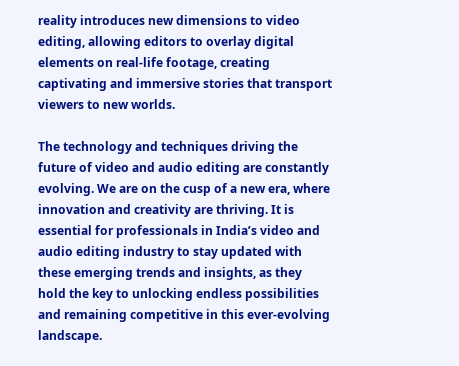reality introduces new dimensions to video editing, allowing editors to overlay digital elements on real-life footage, creating captivating and immersive stories that transport viewers to new worlds.

The technology and techniques driving the future of video and audio editing are constantly evolving. We are on the cusp of a new era, where innovation and creativity are thriving. It is essential for professionals in India’s video and audio editing industry to stay updated with these emerging trends and insights, as they hold the key to unlocking endless possibilities and remaining competitive in this ever-evolving landscape.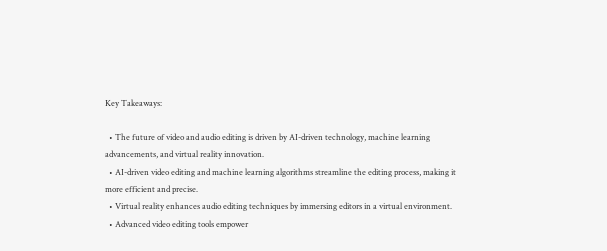Key Takeaways:

  • The future of video and audio editing is driven by AI-driven technology, machine learning advancements, and virtual reality innovation.
  • AI-driven video editing and machine learning algorithms streamline the editing process, making it more efficient and precise.
  • Virtual reality enhances audio editing techniques by immersing editors in a virtual environment.
  • Advanced video editing tools empower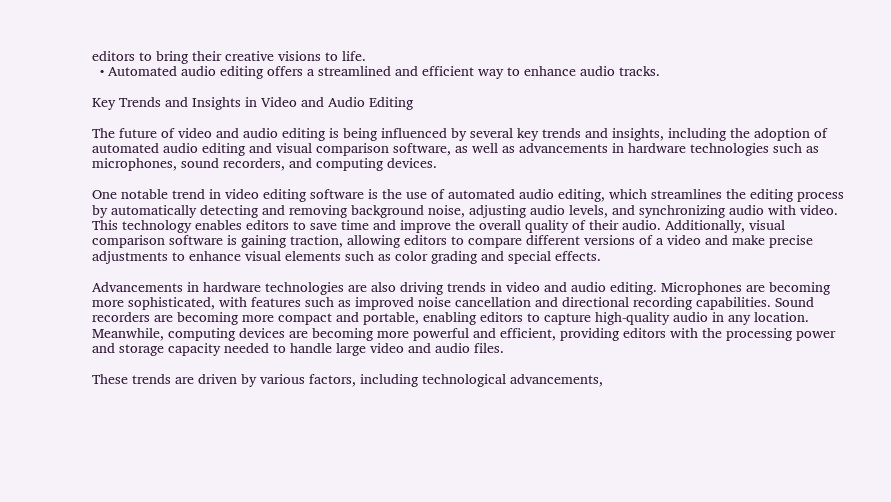editors to bring their creative visions to life.
  • Automated audio editing offers a streamlined and efficient way to enhance audio tracks.

Key Trends and Insights in Video and Audio Editing

The future of video and audio editing is being influenced by several key trends and insights, including the adoption of automated audio editing and visual comparison software, as well as advancements in hardware technologies such as microphones, sound recorders, and computing devices.

One notable trend in video editing software is the use of automated audio editing, which streamlines the editing process by automatically detecting and removing background noise, adjusting audio levels, and synchronizing audio with video. This technology enables editors to save time and improve the overall quality of their audio. Additionally, visual comparison software is gaining traction, allowing editors to compare different versions of a video and make precise adjustments to enhance visual elements such as color grading and special effects.

Advancements in hardware technologies are also driving trends in video and audio editing. Microphones are becoming more sophisticated, with features such as improved noise cancellation and directional recording capabilities. Sound recorders are becoming more compact and portable, enabling editors to capture high-quality audio in any location. Meanwhile, computing devices are becoming more powerful and efficient, providing editors with the processing power and storage capacity needed to handle large video and audio files.

These trends are driven by various factors, including technological advancements,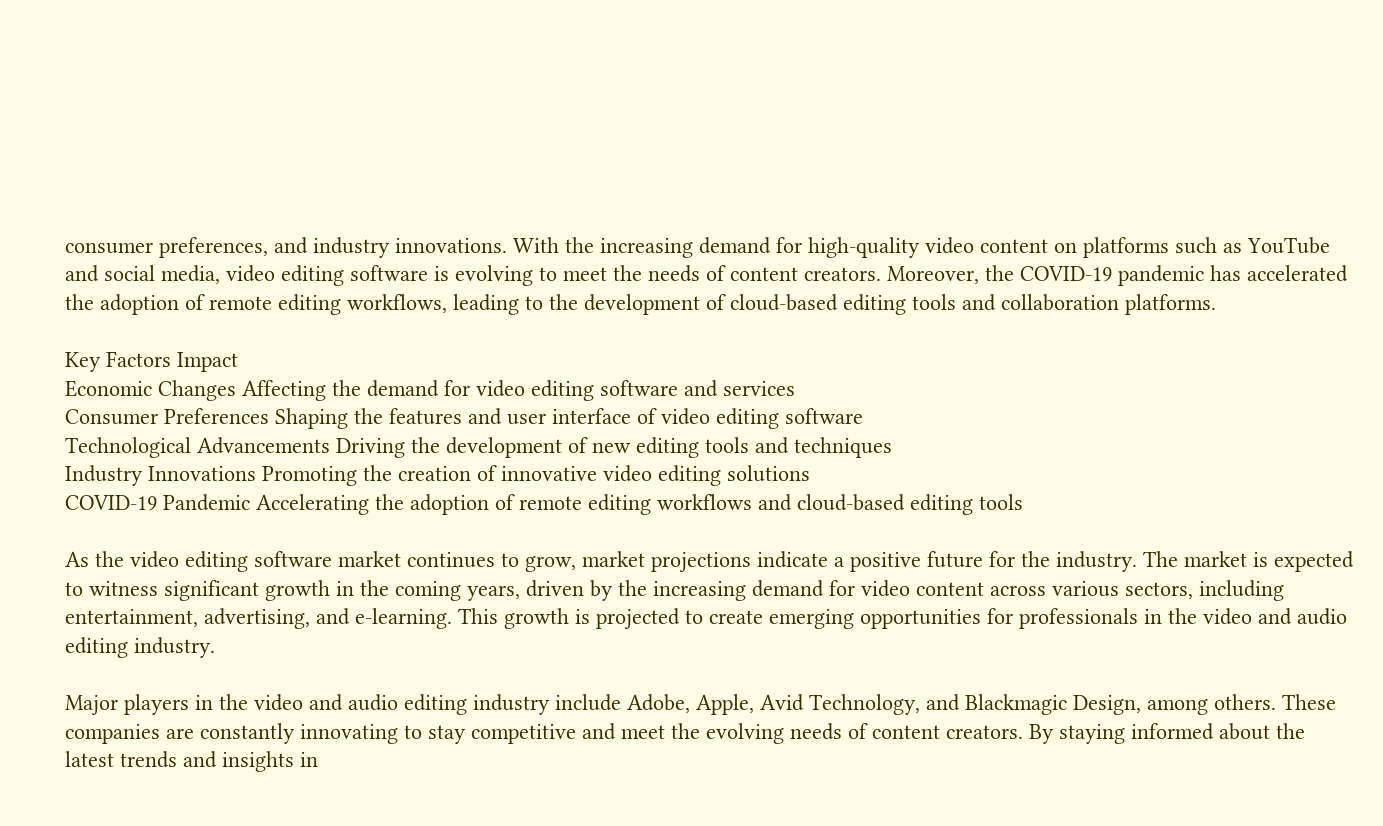consumer preferences, and industry innovations. With the increasing demand for high-quality video content on platforms such as YouTube and social media, video editing software is evolving to meet the needs of content creators. Moreover, the COVID-19 pandemic has accelerated the adoption of remote editing workflows, leading to the development of cloud-based editing tools and collaboration platforms.

Key Factors Impact
Economic Changes Affecting the demand for video editing software and services
Consumer Preferences Shaping the features and user interface of video editing software
Technological Advancements Driving the development of new editing tools and techniques
Industry Innovations Promoting the creation of innovative video editing solutions
COVID-19 Pandemic Accelerating the adoption of remote editing workflows and cloud-based editing tools

As the video editing software market continues to grow, market projections indicate a positive future for the industry. The market is expected to witness significant growth in the coming years, driven by the increasing demand for video content across various sectors, including entertainment, advertising, and e-learning. This growth is projected to create emerging opportunities for professionals in the video and audio editing industry.

Major players in the video and audio editing industry include Adobe, Apple, Avid Technology, and Blackmagic Design, among others. These companies are constantly innovating to stay competitive and meet the evolving needs of content creators. By staying informed about the latest trends and insights in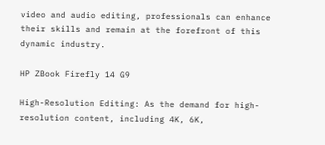video and audio editing, professionals can enhance their skills and remain at the forefront of this dynamic industry.

HP ZBook Firefly 14 G9

High-Resolution Editing: As the demand for high-resolution content, including 4K, 6K,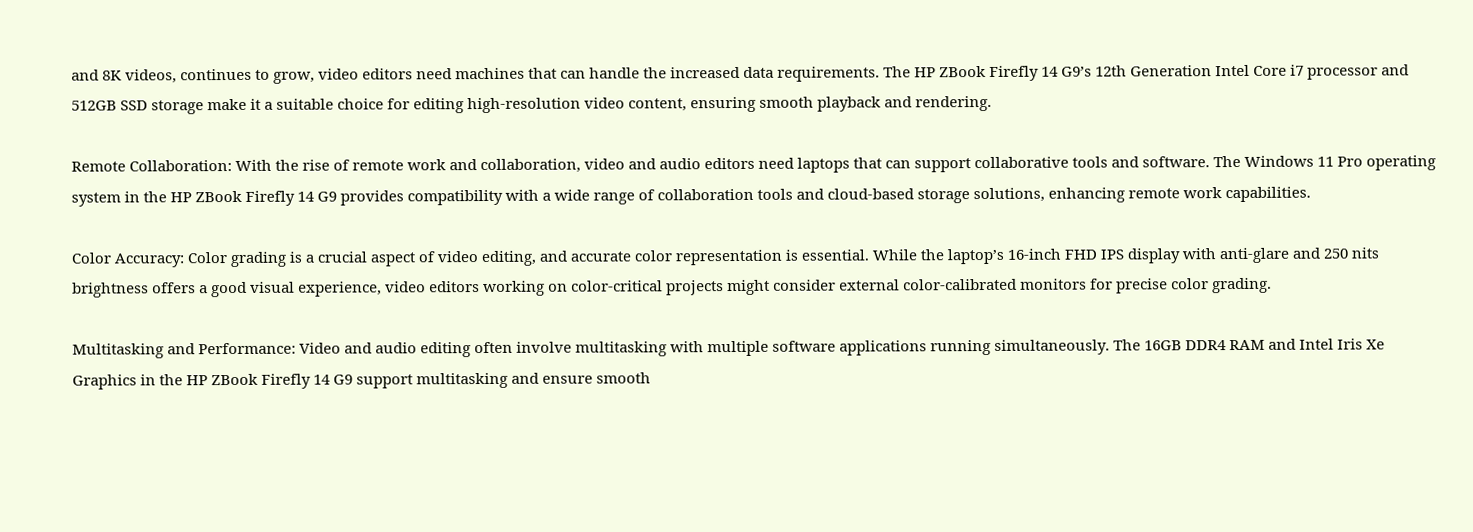and 8K videos, continues to grow, video editors need machines that can handle the increased data requirements. The HP ZBook Firefly 14 G9’s 12th Generation Intel Core i7 processor and 512GB SSD storage make it a suitable choice for editing high-resolution video content, ensuring smooth playback and rendering.

Remote Collaboration: With the rise of remote work and collaboration, video and audio editors need laptops that can support collaborative tools and software. The Windows 11 Pro operating system in the HP ZBook Firefly 14 G9 provides compatibility with a wide range of collaboration tools and cloud-based storage solutions, enhancing remote work capabilities.

Color Accuracy: Color grading is a crucial aspect of video editing, and accurate color representation is essential. While the laptop’s 16-inch FHD IPS display with anti-glare and 250 nits brightness offers a good visual experience, video editors working on color-critical projects might consider external color-calibrated monitors for precise color grading.

Multitasking and Performance: Video and audio editing often involve multitasking with multiple software applications running simultaneously. The 16GB DDR4 RAM and Intel Iris Xe Graphics in the HP ZBook Firefly 14 G9 support multitasking and ensure smooth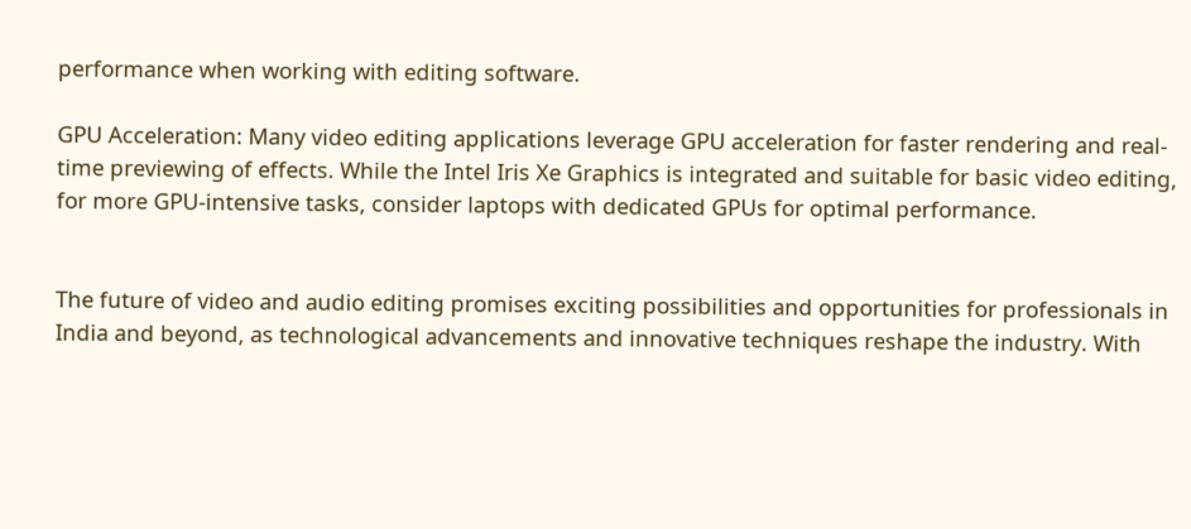performance when working with editing software.

GPU Acceleration: Many video editing applications leverage GPU acceleration for faster rendering and real-time previewing of effects. While the Intel Iris Xe Graphics is integrated and suitable for basic video editing, for more GPU-intensive tasks, consider laptops with dedicated GPUs for optimal performance.


The future of video and audio editing promises exciting possibilities and opportunities for professionals in India and beyond, as technological advancements and innovative techniques reshape the industry. With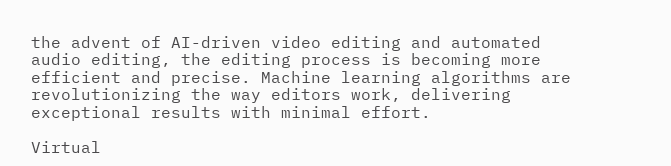the advent of AI-driven video editing and automated audio editing, the editing process is becoming more efficient and precise. Machine learning algorithms are revolutionizing the way editors work, delivering exceptional results with minimal effort.

Virtual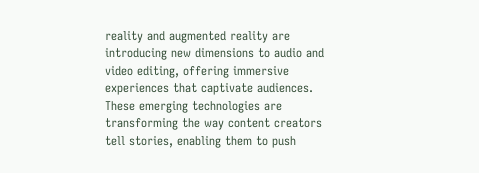reality and augmented reality are introducing new dimensions to audio and video editing, offering immersive experiences that captivate audiences. These emerging technologies are transforming the way content creators tell stories, enabling them to push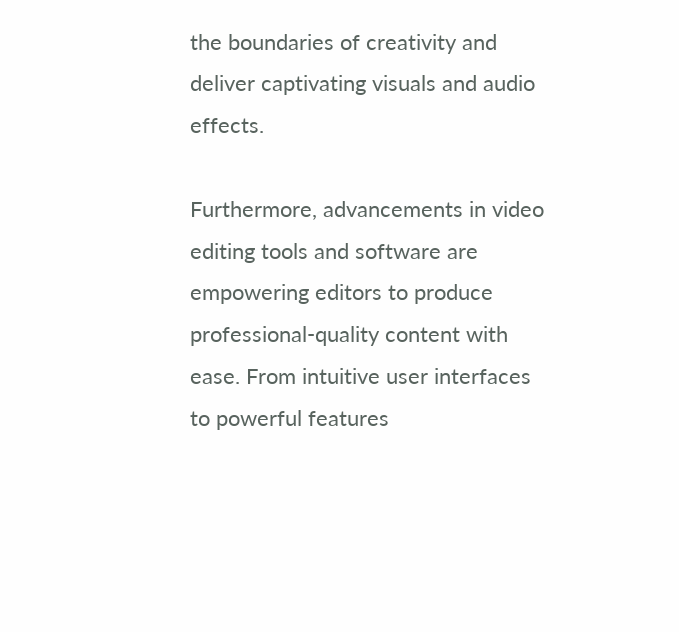the boundaries of creativity and deliver captivating visuals and audio effects.

Furthermore, advancements in video editing tools and software are empowering editors to produce professional-quality content with ease. From intuitive user interfaces to powerful features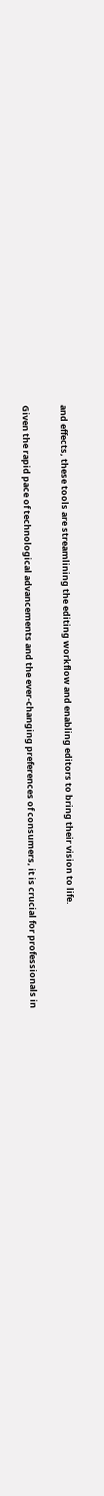and effects, these tools are streamlining the editing workflow and enabling editors to bring their vision to life.

Given the rapid pace of technological advancements and the ever-changing preferences of consumers, it is crucial for professionals in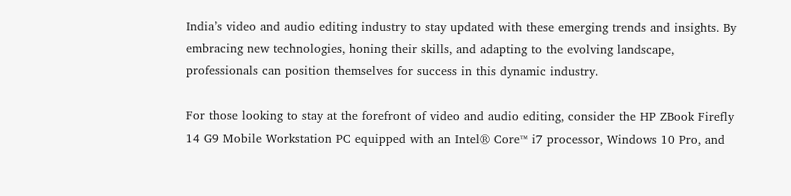India’s video and audio editing industry to stay updated with these emerging trends and insights. By embracing new technologies, honing their skills, and adapting to the evolving landscape, professionals can position themselves for success in this dynamic industry.

For those looking to stay at the forefront of video and audio editing, consider the HP ZBook Firefly 14 G9 Mobile Workstation PC equipped with an Intel® Core™ i7 processor, Windows 10 Pro, and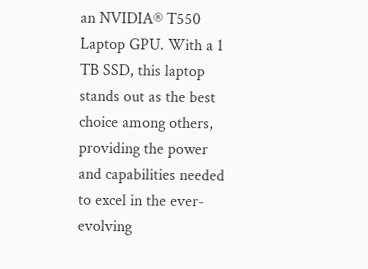an NVIDIA® T550 Laptop GPU. With a 1 TB SSD, this laptop stands out as the best choice among others, providing the power and capabilities needed to excel in the ever-evolving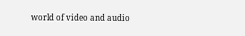world of video and audio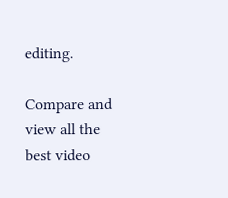editing.

Compare and view all the best video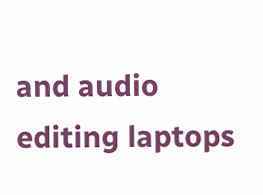and audio editing laptops